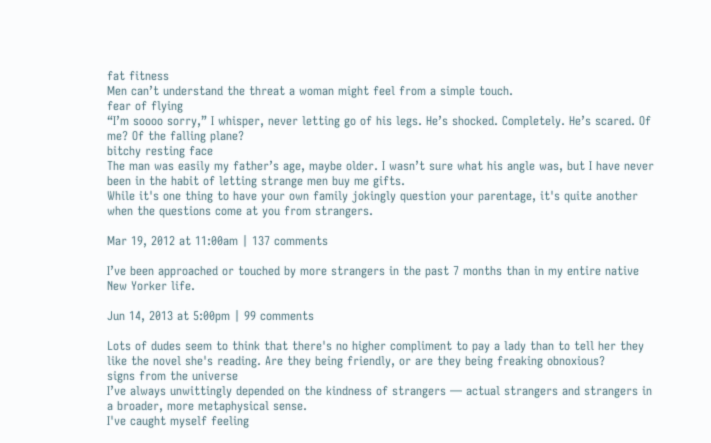fat fitness
Men can’t understand the threat a woman might feel from a simple touch.
fear of flying
“I’m soooo sorry,” I whisper, never letting go of his legs. He’s shocked. Completely. He’s scared. Of me? Of the falling plane?
bitchy resting face
The man was easily my father’s age, maybe older. I wasn’t sure what his angle was, but I have never been in the habit of letting strange men buy me gifts.
While it's one thing to have your own family jokingly question your parentage, it's quite another when the questions come at you from strangers.

Mar 19, 2012 at 11:00am | 137 comments

I’ve been approached or touched by more strangers in the past 7 months than in my entire native New Yorker life.

Jun 14, 2013 at 5:00pm | 99 comments

Lots of dudes seem to think that there's no higher compliment to pay a lady than to tell her they like the novel she's reading. Are they being friendly, or are they being freaking obnoxious?
signs from the universe
I’ve always unwittingly depended on the kindness of strangers — actual strangers and strangers in a broader, more metaphysical sense.
I've caught myself feeling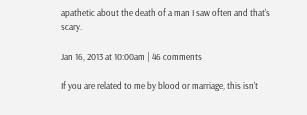apathetic about the death of a man I saw often and that's scary.

Jan 16, 2013 at 10:00am | 46 comments

If you are related to me by blood or marriage, this isn't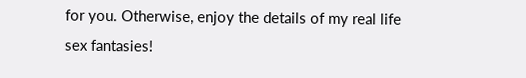for you. Otherwise, enjoy the details of my real life sex fantasies!